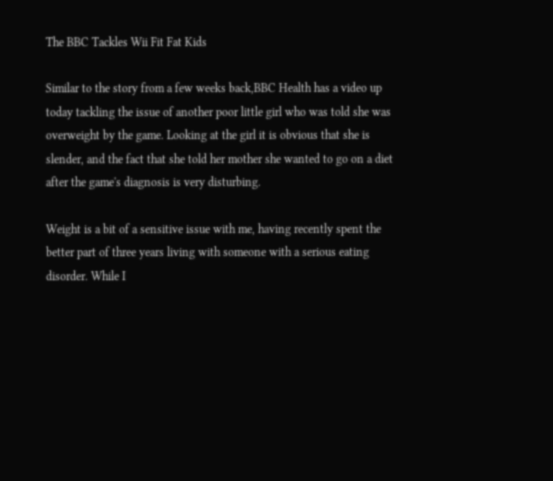The BBC Tackles Wii Fit Fat Kids

Similar to the story from a few weeks back,BBC Health has a video up today tackling the issue of another poor little girl who was told she was overweight by the game. Looking at the girl it is obvious that she is slender, and the fact that she told her mother she wanted to go on a diet after the game's diagnosis is very disturbing.

Weight is a bit of a sensitive issue with me, having recently spent the better part of three years living with someone with a serious eating disorder. While I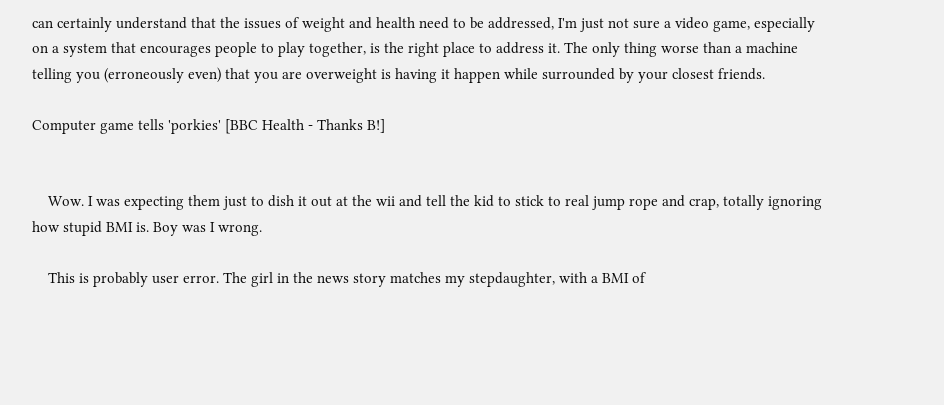can certainly understand that the issues of weight and health need to be addressed, I'm just not sure a video game, especially on a system that encourages people to play together, is the right place to address it. The only thing worse than a machine telling you (erroneously even) that you are overweight is having it happen while surrounded by your closest friends.

Computer game tells 'porkies' [BBC Health - Thanks B!]


    Wow. I was expecting them just to dish it out at the wii and tell the kid to stick to real jump rope and crap, totally ignoring how stupid BMI is. Boy was I wrong.

    This is probably user error. The girl in the news story matches my stepdaughter, with a BMI of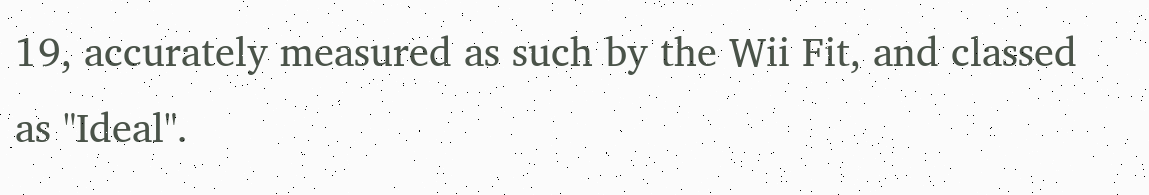19, accurately measured as such by the Wii Fit, and classed as "Ideal".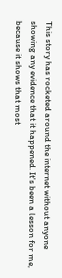This story has rocketed around the internet without anyone showing any evidence that it happened. It's been a lesson for me, because it shows that most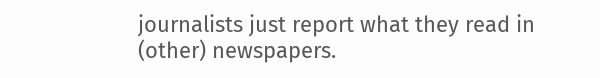journalists just report what they read in (other) newspapers.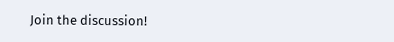Join the discussion!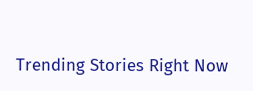Trending Stories Right Now